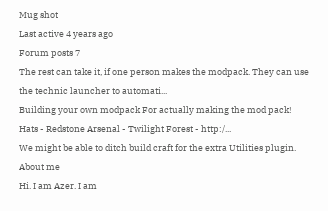Mug shot
Last active 4 years ago
Forum posts 7
The rest can take it, if one person makes the modpack. They can use the technic launcher to automati...
Building your own modpack For actually making the mod pack!
Hats - Redstone Arsenal - Twilight Forest - http:/...
We might be able to ditch build craft for the extra Utilities plugin.
About me
Hi. I am Azer. I am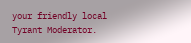your friendly local Tyrant Moderator.